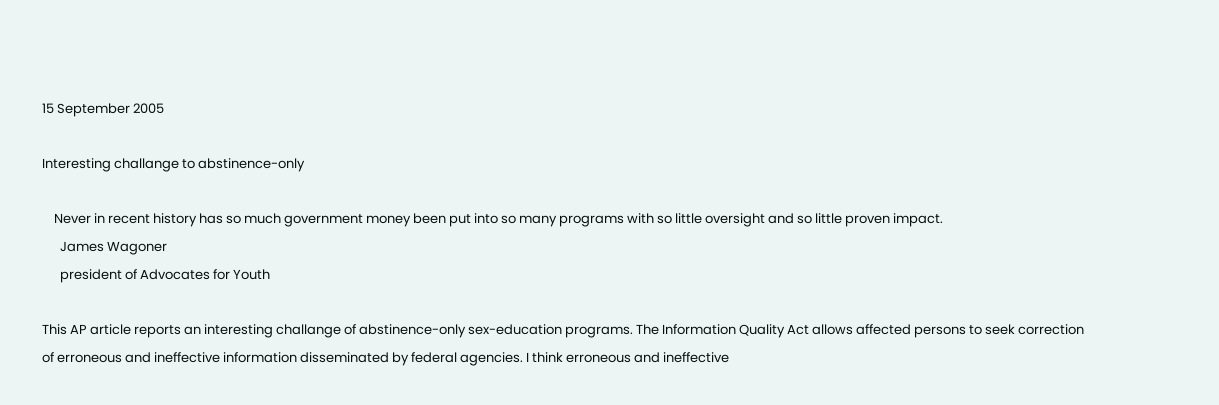15 September 2005

Interesting challange to abstinence-only

    Never in recent history has so much government money been put into so many programs with so little oversight and so little proven impact.
      James Wagoner
      president of Advocates for Youth

This AP article reports an interesting challange of abstinence-only sex-education programs. The Information Quality Act allows affected persons to seek correction of erroneous and ineffective information disseminated by federal agencies. I think erroneous and ineffective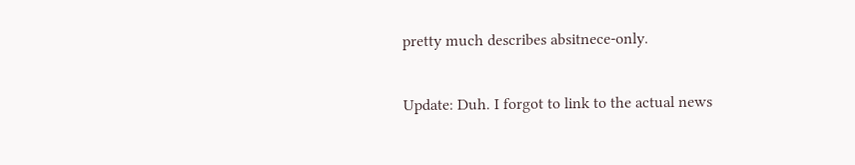pretty much describes absitnece-only.

Update: Duh. I forgot to link to the actual news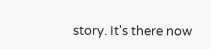story. It's there now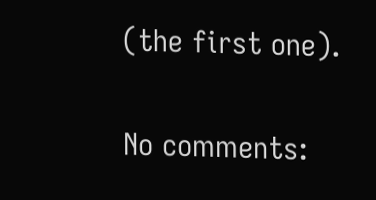(the first one).

No comments: